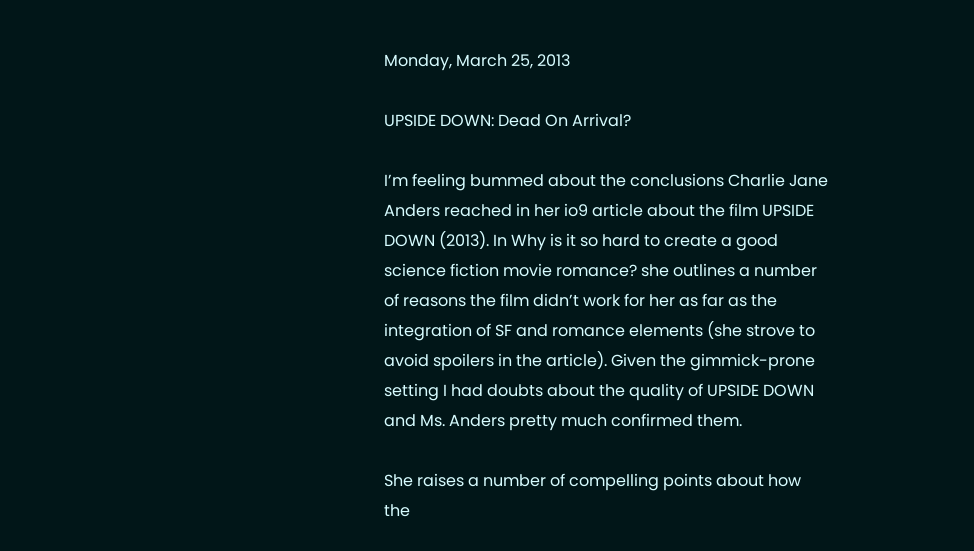Monday, March 25, 2013

UPSIDE DOWN: Dead On Arrival?

I’m feeling bummed about the conclusions Charlie Jane Anders reached in her io9 article about the film UPSIDE DOWN (2013). In Why is it so hard to create a good science fiction movie romance? she outlines a number of reasons the film didn’t work for her as far as the integration of SF and romance elements (she strove to avoid spoilers in the article). Given the gimmick-prone setting I had doubts about the quality of UPSIDE DOWN and Ms. Anders pretty much confirmed them.

She raises a number of compelling points about how the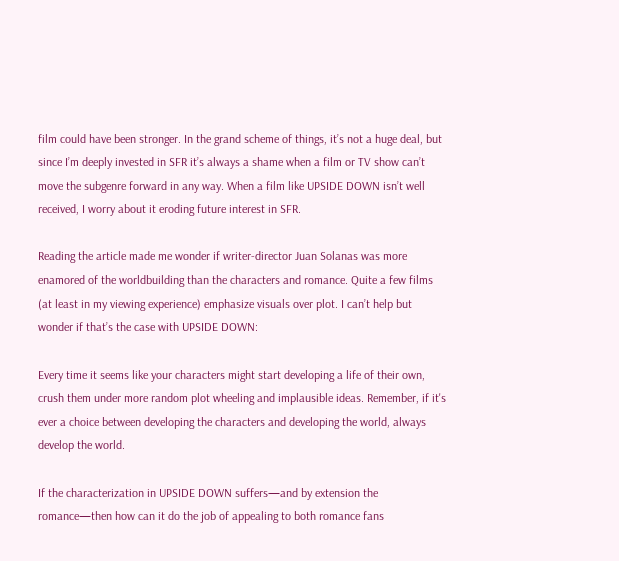film could have been stronger. In the grand scheme of things, it’s not a huge deal, but since I’m deeply invested in SFR it’s always a shame when a film or TV show can’t move the subgenre forward in any way. When a film like UPSIDE DOWN isn’t well received, I worry about it eroding future interest in SFR.

Reading the article made me wonder if writer-director Juan Solanas was more enamored of the worldbuilding than the characters and romance. Quite a few films (at least in my viewing experience) emphasize visuals over plot. I can’t help but wonder if that’s the case with UPSIDE DOWN:

Every time it seems like your characters might start developing a life of their own, crush them under more random plot wheeling and implausible ideas. Remember, if it's ever a choice between developing the characters and developing the world, always develop the world.

If the characterization in UPSIDE DOWN suffers—and by extension the romance—then how can it do the job of appealing to both romance fans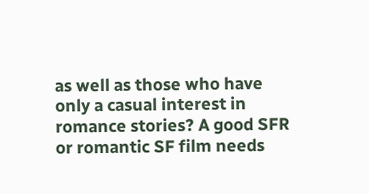as well as those who have only a casual interest in romance stories? A good SFR or romantic SF film needs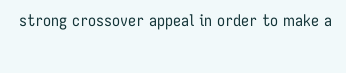strong crossover appeal in order to make a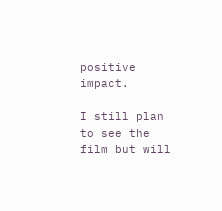positive impact.

I still plan to see the film but will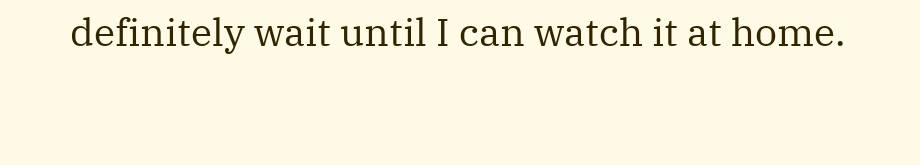definitely wait until I can watch it at home.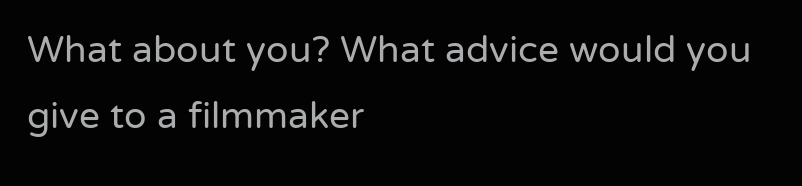What about you? What advice would you give to a filmmaker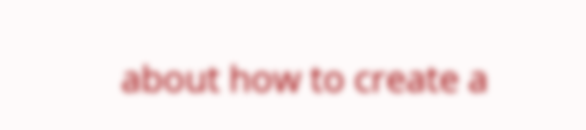about how to create a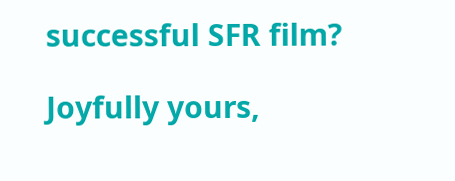successful SFR film?

Joyfully yours,